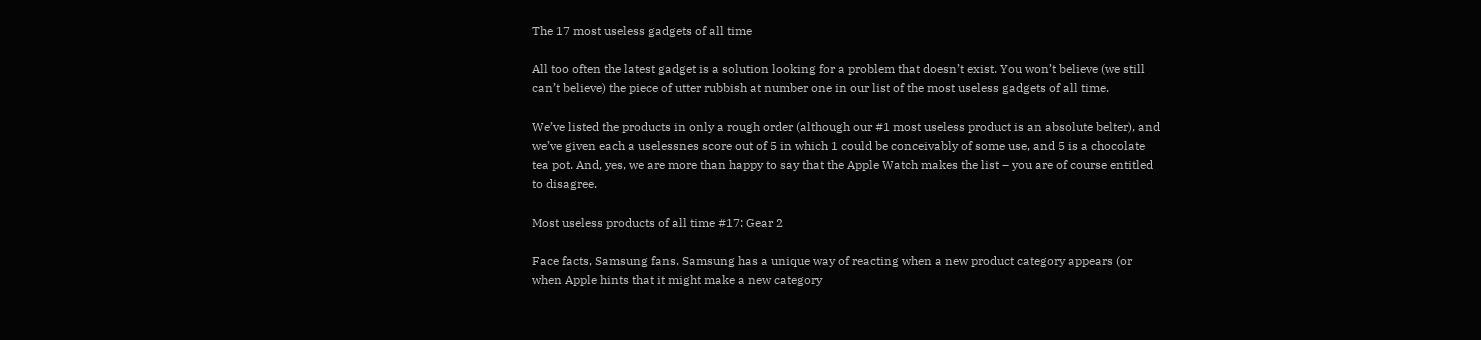The 17 most useless gadgets of all time

All too often the latest gadget is a solution looking for a problem that doesn’t exist. You won’t believe (we still can’t believe) the piece of utter rubbish at number one in our list of the most useless gadgets of all time.

We’ve listed the products in only a rough order (although our #1 most useless product is an absolute belter), and we’ve given each a uselessnes score out of 5 in which 1 could be conceivably of some use, and 5 is a chocolate tea pot. And, yes, we are more than happy to say that the Apple Watch makes the list – you are of course entitled to disagree.

Most useless products of all time #17: Gear 2

Face facts, Samsung fans. Samsung has a unique way of reacting when a new product category appears (or when Apple hints that it might make a new category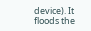device). It floods the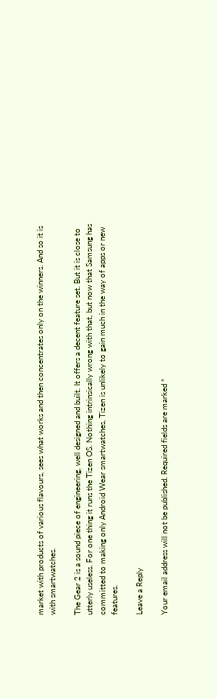market with products of various flavours, sees what works and then concentrates only on the winners. And so it is with smartwatches.

The Gear 2 is a sound piece of engineering, well designed and built. It offers a decent feature set. But it is close to utterly useless. For one thing it runs the Tizen OS. Nothing intrinsically wrong with that, but now that Samsung has committed to making only Android Wear smartwatches, Tizen is unlikely to gain much in the way of apps or new features.

Leave a Reply

Your email address will not be published. Required fields are marked *